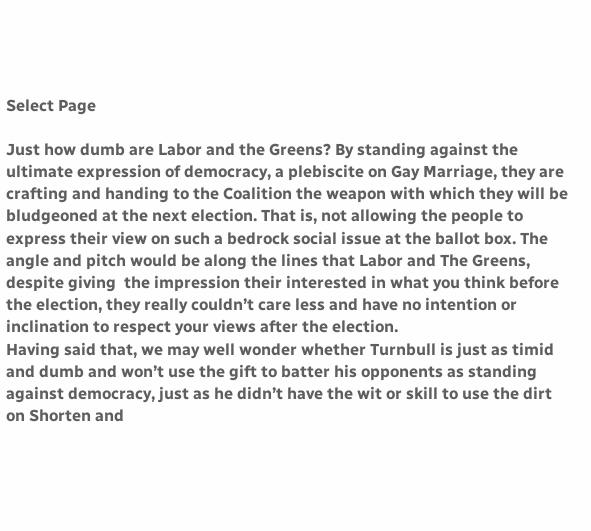Select Page

Just how dumb are Labor and the Greens? By standing against the ultimate expression of democracy, a plebiscite on Gay Marriage, they are crafting and handing to the Coalition the weapon with which they will be bludgeoned at the next election. That is, not allowing the people to express their view on such a bedrock social issue at the ballot box. The angle and pitch would be along the lines that Labor and The Greens, despite giving  the impression their interested in what you think before the election, they really couldn’t care less and have no intention or inclination to respect your views after the election.
Having said that, we may well wonder whether Turnbull is just as timid and dumb and won’t use the gift to batter his opponents as standing against democracy, just as he didn’t have the wit or skill to use the dirt on Shorten and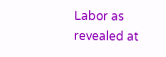Labor as revealed at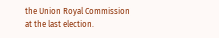the Union Royal Commission at the last election.